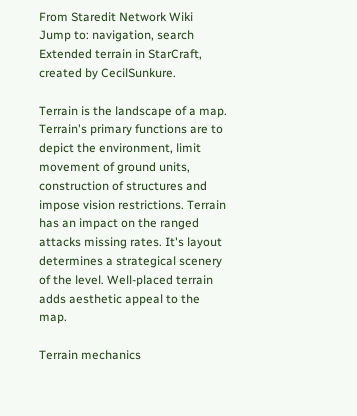From Staredit Network Wiki
Jump to: navigation, search
Extended terrain in StarCraft, created by CecilSunkure.

Terrain is the landscape of a map. Terrain's primary functions are to depict the environment, limit movement of ground units, construction of structures and impose vision restrictions. Terrain has an impact on the ranged attacks missing rates. It's layout determines a strategical scenery of the level. Well-placed terrain adds aesthetic appeal to the map.

Terrain mechanics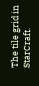The tile grid in StarCraft.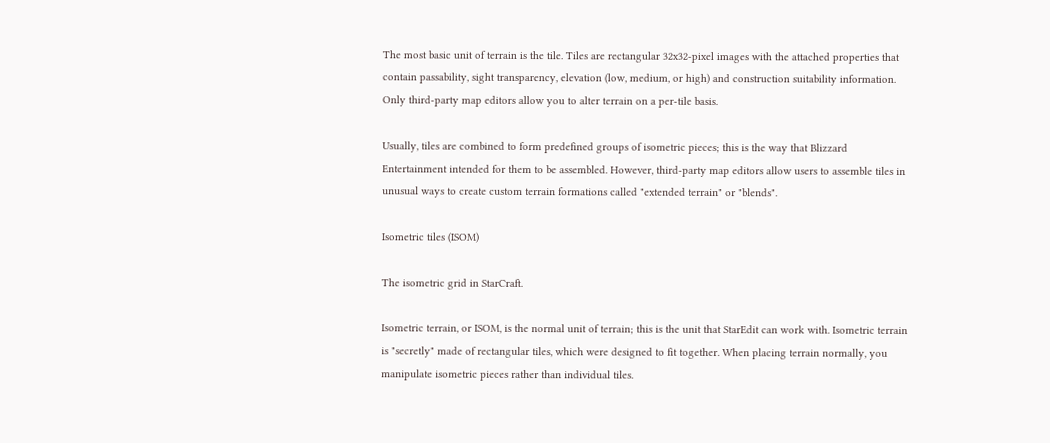The most basic unit of terrain is the tile. Tiles are rectangular 32x32-pixel images with the attached properties that contain passability, sight transparency, elevation (low, medium, or high) and construction suitability information. Only third-party map editors allow you to alter terrain on a per-tile basis.

Usually, tiles are combined to form predefined groups of isometric pieces; this is the way that Blizzard Entertainment intended for them to be assembled. However, third-party map editors allow users to assemble tiles in unusual ways to create custom terrain formations called "extended terrain" or "blends".

Isometric tiles (ISOM)

The isometric grid in StarCraft.

Isometric terrain, or ISOM, is the normal unit of terrain; this is the unit that StarEdit can work with. Isometric terrain is "secretly" made of rectangular tiles, which were designed to fit together. When placing terrain normally, you manipulate isometric pieces rather than individual tiles.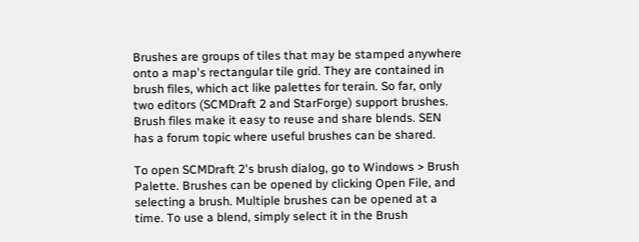Brushes are groups of tiles that may be stamped anywhere onto a map's rectangular tile grid. They are contained in brush files, which act like palettes for terain. So far, only two editors (SCMDraft 2 and StarForge) support brushes. Brush files make it easy to reuse and share blends. SEN has a forum topic where useful brushes can be shared.

To open SCMDraft 2's brush dialog, go to Windows > Brush Palette. Brushes can be opened by clicking Open File, and selecting a brush. Multiple brushes can be opened at a time. To use a blend, simply select it in the Brush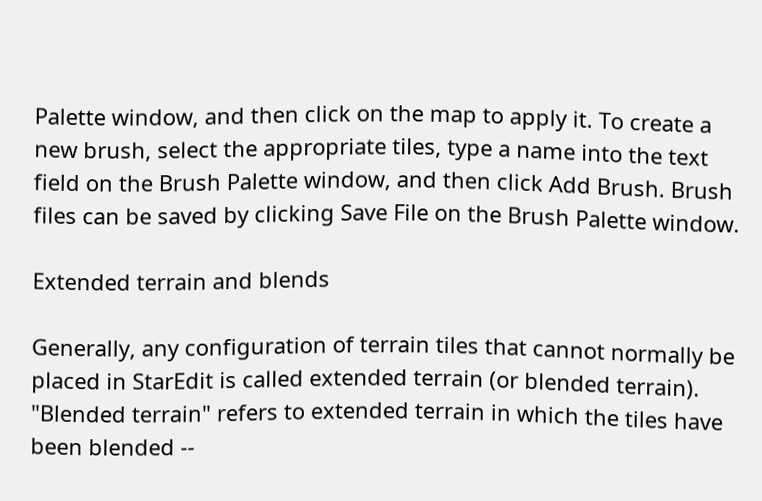Palette window, and then click on the map to apply it. To create a new brush, select the appropriate tiles, type a name into the text field on the Brush Palette window, and then click Add Brush. Brush files can be saved by clicking Save File on the Brush Palette window.

Extended terrain and blends

Generally, any configuration of terrain tiles that cannot normally be placed in StarEdit is called extended terrain (or blended terrain). "Blended terrain" refers to extended terrain in which the tiles have been blended --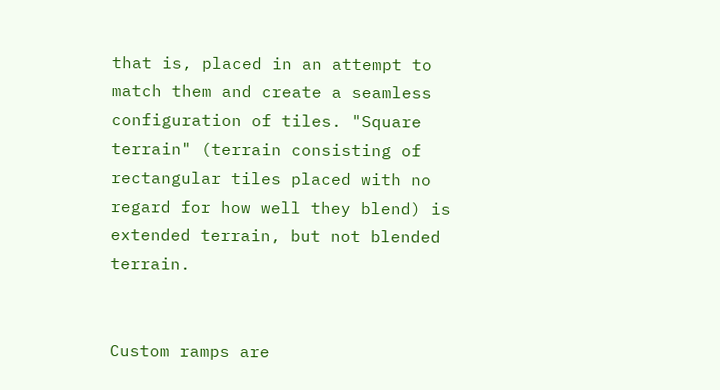that is, placed in an attempt to match them and create a seamless configuration of tiles. "Square terrain" (terrain consisting of rectangular tiles placed with no regard for how well they blend) is extended terrain, but not blended terrain.


Custom ramps are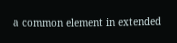a common element in extended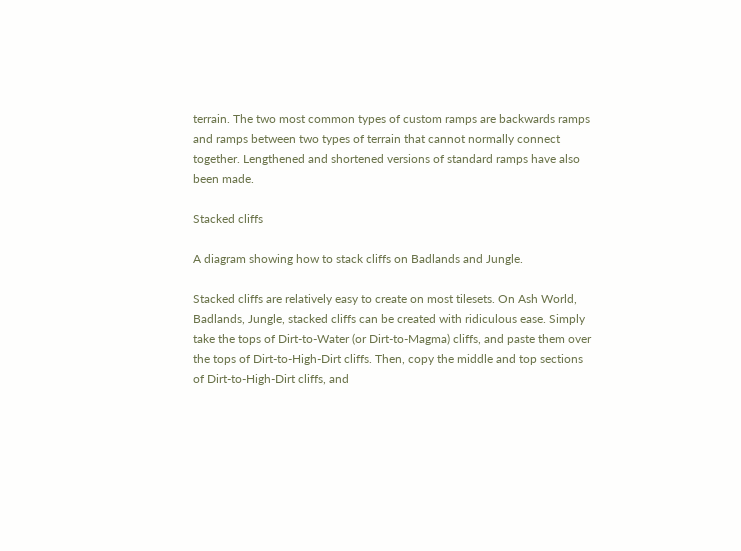terrain. The two most common types of custom ramps are backwards ramps and ramps between two types of terrain that cannot normally connect together. Lengthened and shortened versions of standard ramps have also been made.

Stacked cliffs

A diagram showing how to stack cliffs on Badlands and Jungle.

Stacked cliffs are relatively easy to create on most tilesets. On Ash World, Badlands, Jungle, stacked cliffs can be created with ridiculous ease. Simply take the tops of Dirt-to-Water (or Dirt-to-Magma) cliffs, and paste them over the tops of Dirt-to-High-Dirt cliffs. Then, copy the middle and top sections of Dirt-to-High-Dirt cliffs, and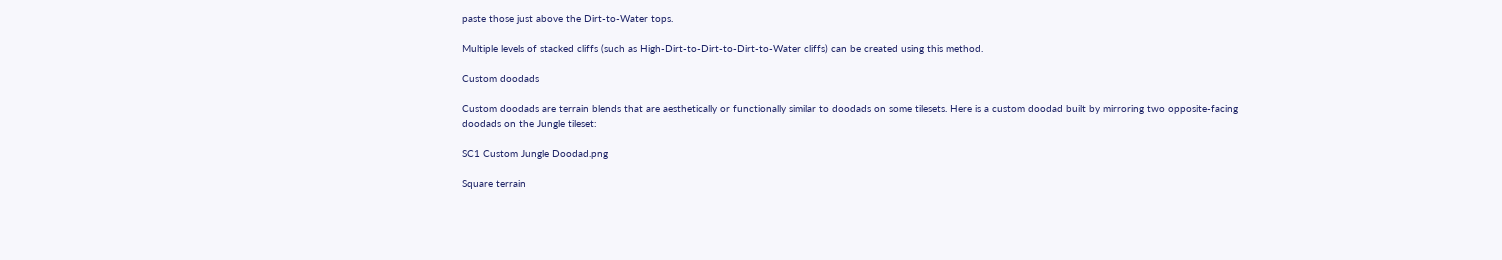paste those just above the Dirt-to-Water tops.

Multiple levels of stacked cliffs (such as High-Dirt-to-Dirt-to-Dirt-to-Water cliffs) can be created using this method.

Custom doodads

Custom doodads are terrain blends that are aesthetically or functionally similar to doodads on some tilesets. Here is a custom doodad built by mirroring two opposite-facing doodads on the Jungle tileset:

SC1 Custom Jungle Doodad.png

Square terrain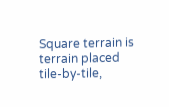Square terrain is terrain placed tile-by-tile,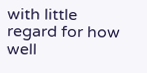with little regard for how well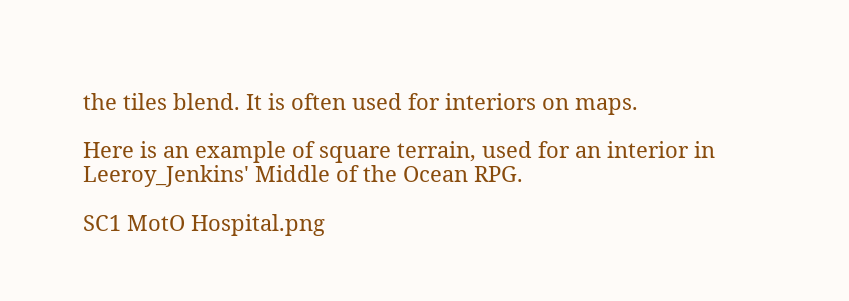the tiles blend. It is often used for interiors on maps.

Here is an example of square terrain, used for an interior in Leeroy_Jenkins' Middle of the Ocean RPG.

SC1 MotO Hospital.png